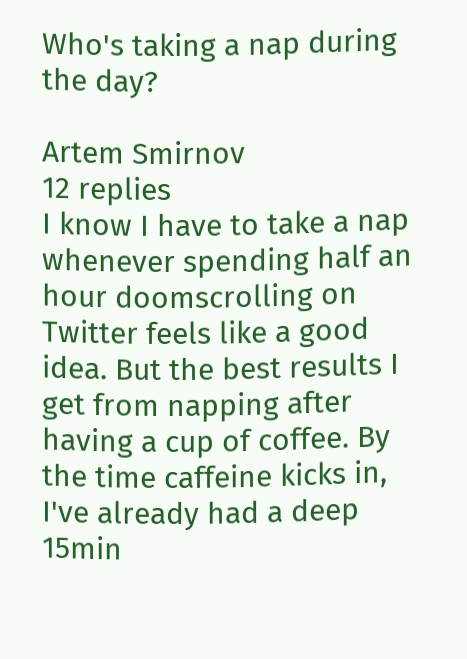Who's taking a nap during the day?

Artem Smirnov
12 replies
I know I have to take a nap whenever spending half an hour doomscrolling on Twitter feels like a good idea. But the best results I get from napping after having a cup of coffee. By the time caffeine kicks in, I've already had a deep 15min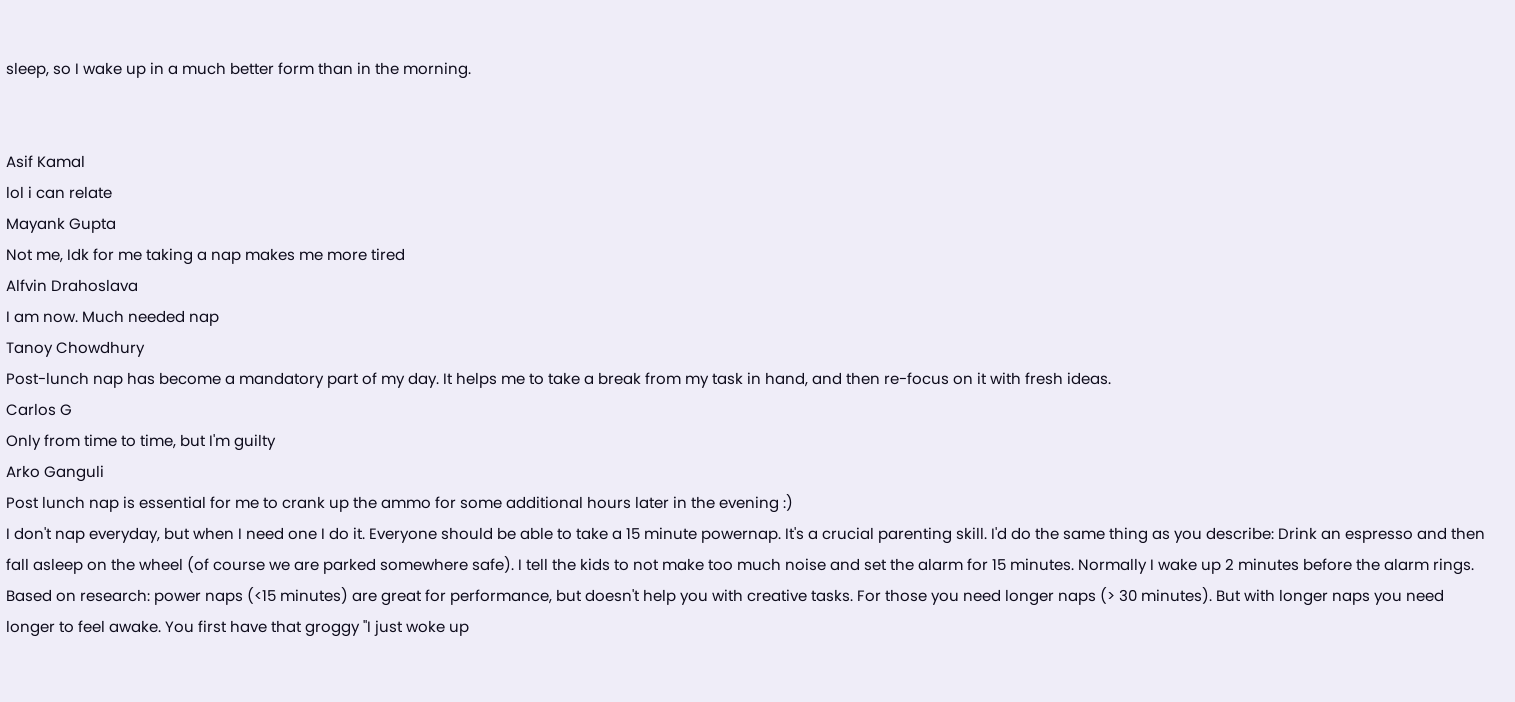sleep, so I wake up in a much better form than in the morning.


Asif Kamal
lol i can relate
Mayank Gupta
Not me, Idk for me taking a nap makes me more tired
Alfvin Drahoslava
I am now. Much needed nap
Tanoy Chowdhury
Post-lunch nap has become a mandatory part of my day. It helps me to take a break from my task in hand, and then re-focus on it with fresh ideas.
Carlos G
Only from time to time, but I'm guilty
Arko Ganguli
Post lunch nap is essential for me to crank up the ammo for some additional hours later in the evening :)
I don't nap everyday, but when I need one I do it. Everyone should be able to take a 15 minute powernap. It's a crucial parenting skill. I'd do the same thing as you describe: Drink an espresso and then fall asleep on the wheel (of course we are parked somewhere safe). I tell the kids to not make too much noise and set the alarm for 15 minutes. Normally I wake up 2 minutes before the alarm rings. Based on research: power naps (<15 minutes) are great for performance, but doesn't help you with creative tasks. For those you need longer naps (> 30 minutes). But with longer naps you need longer to feel awake. You first have that groggy "I just woke up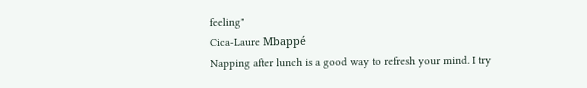feeling"
Cica-Laure Mbappé
Napping after lunch is a good way to refresh your mind. I try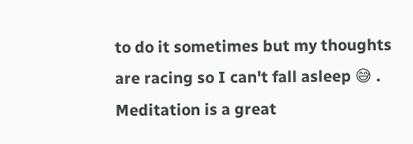to do it sometimes but my thoughts are racing so I can't fall asleep 😅 . Meditation is a great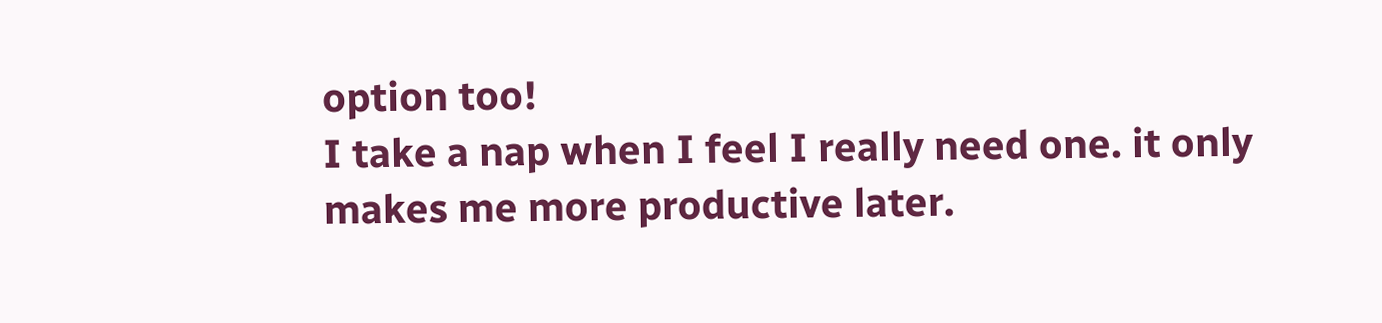option too!
I take a nap when I feel I really need one. it only makes me more productive later.